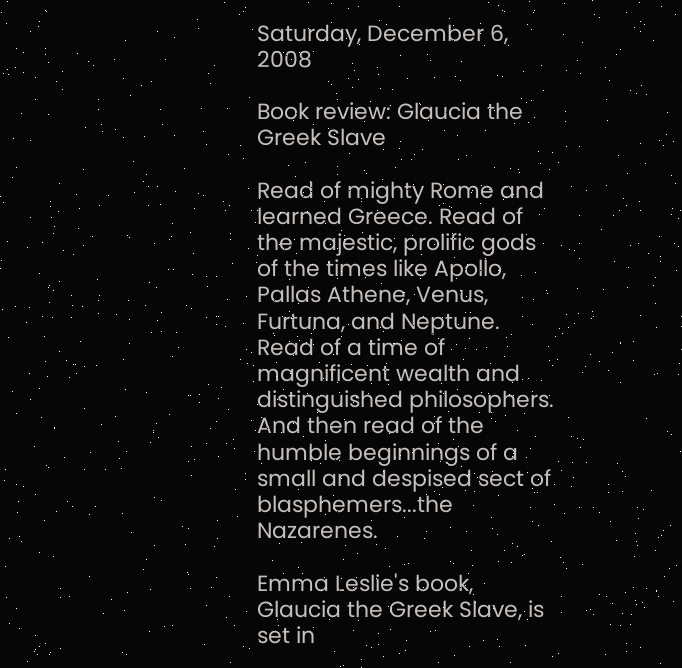Saturday, December 6, 2008

Book review: Glaucia the Greek Slave

Read of mighty Rome and learned Greece. Read of the majestic, prolific gods of the times like Apollo, Pallas Athene, Venus, Furtuna, and Neptune. Read of a time of magnificent wealth and distinguished philosophers. And then read of the humble beginnings of a small and despised sect of blasphemers...the Nazarenes.

Emma Leslie's book, Glaucia the Greek Slave, is set in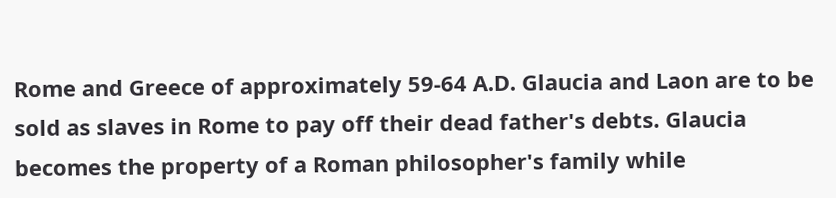Rome and Greece of approximately 59-64 A.D. Glaucia and Laon are to be sold as slaves in Rome to pay off their dead father's debts. Glaucia becomes the property of a Roman philosopher's family while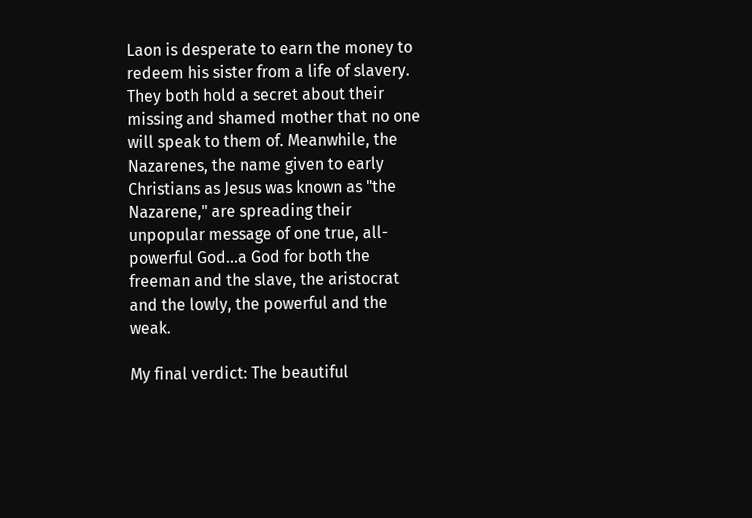Laon is desperate to earn the money to redeem his sister from a life of slavery. They both hold a secret about their missing and shamed mother that no one will speak to them of. Meanwhile, the Nazarenes, the name given to early Christians as Jesus was known as "the Nazarene," are spreading their unpopular message of one true, all-powerful God...a God for both the freeman and the slave, the aristocrat and the lowly, the powerful and the weak.

My final verdict: The beautiful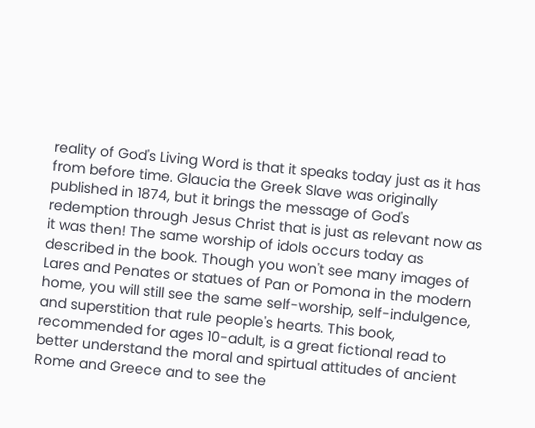reality of God's Living Word is that it speaks today just as it has from before time. Glaucia the Greek Slave was originally published in 1874, but it brings the message of God's redemption through Jesus Christ that is just as relevant now as it was then! The same worship of idols occurs today as described in the book. Though you won't see many images of Lares and Penates or statues of Pan or Pomona in the modern home, you will still see the same self-worship, self-indulgence, and superstition that rule people's hearts. This book, recommended for ages 10-adult, is a great fictional read to better understand the moral and spirtual attitudes of ancient Rome and Greece and to see the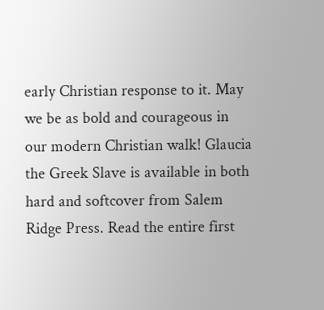early Christian response to it. May we be as bold and courageous in our modern Christian walk! Glaucia the Greek Slave is available in both hard and softcover from Salem Ridge Press. Read the entire first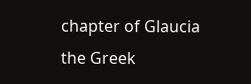chapter of Glaucia the Greek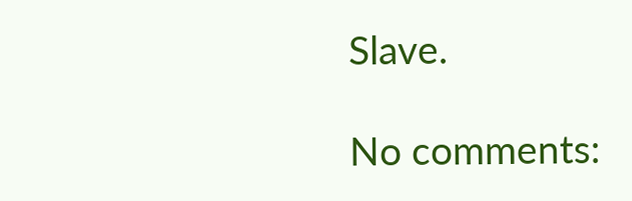Slave.

No comments: